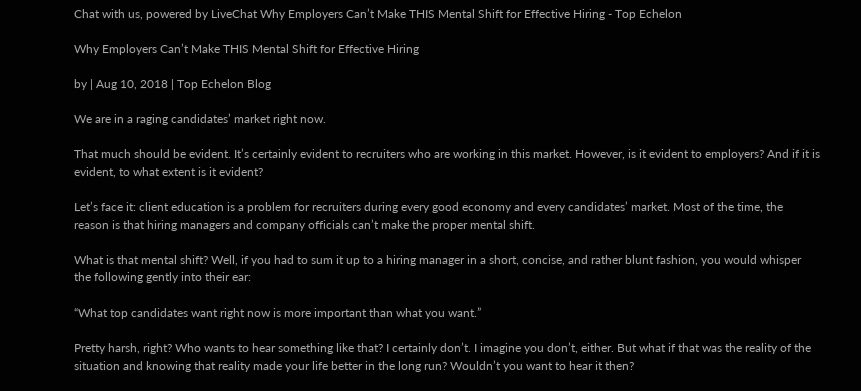Chat with us, powered by LiveChat Why Employers Can’t Make THIS Mental Shift for Effective Hiring - Top Echelon

Why Employers Can’t Make THIS Mental Shift for Effective Hiring

by | Aug 10, 2018 | Top Echelon Blog

We are in a raging candidates’ market right now.

That much should be evident. It’s certainly evident to recruiters who are working in this market. However, is it evident to employers? And if it is evident, to what extent is it evident?

Let’s face it: client education is a problem for recruiters during every good economy and every candidates’ market. Most of the time, the reason is that hiring managers and company officials can’t make the proper mental shift.

What is that mental shift? Well, if you had to sum it up to a hiring manager in a short, concise, and rather blunt fashion, you would whisper the following gently into their ear:

“What top candidates want right now is more important than what you want.”

Pretty harsh, right? Who wants to hear something like that? I certainly don’t. I imagine you don’t, either. But what if that was the reality of the situation and knowing that reality made your life better in the long run? Wouldn’t you want to hear it then?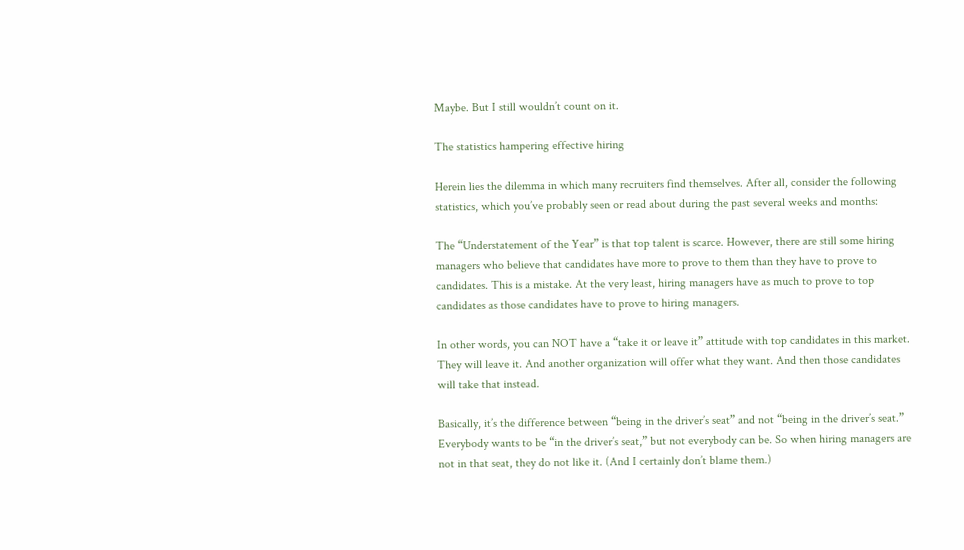Maybe. But I still wouldn’t count on it.

The statistics hampering effective hiring

Herein lies the dilemma in which many recruiters find themselves. After all, consider the following statistics, which you’ve probably seen or read about during the past several weeks and months:

The “Understatement of the Year” is that top talent is scarce. However, there are still some hiring managers who believe that candidates have more to prove to them than they have to prove to candidates. This is a mistake. At the very least, hiring managers have as much to prove to top candidates as those candidates have to prove to hiring managers.

In other words, you can NOT have a “take it or leave it” attitude with top candidates in this market. They will leave it. And another organization will offer what they want. And then those candidates will take that instead.

Basically, it’s the difference between “being in the driver’s seat” and not “being in the driver’s seat.” Everybody wants to be “in the driver’s seat,” but not everybody can be. So when hiring managers are not in that seat, they do not like it. (And I certainly don’t blame them.)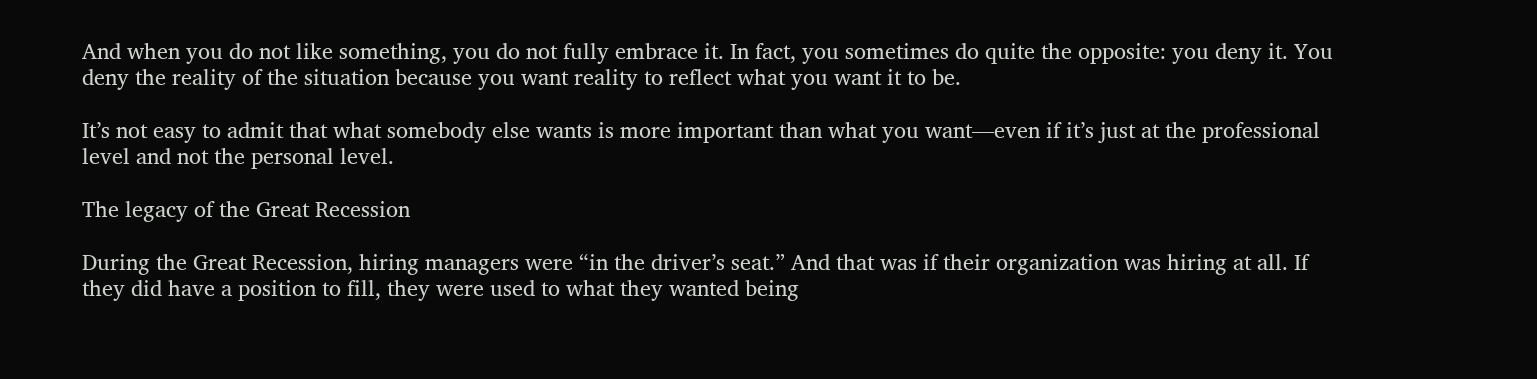And when you do not like something, you do not fully embrace it. In fact, you sometimes do quite the opposite: you deny it. You deny the reality of the situation because you want reality to reflect what you want it to be.

It’s not easy to admit that what somebody else wants is more important than what you want—even if it’s just at the professional level and not the personal level.

The legacy of the Great Recession

During the Great Recession, hiring managers were “in the driver’s seat.” And that was if their organization was hiring at all. If they did have a position to fill, they were used to what they wanted being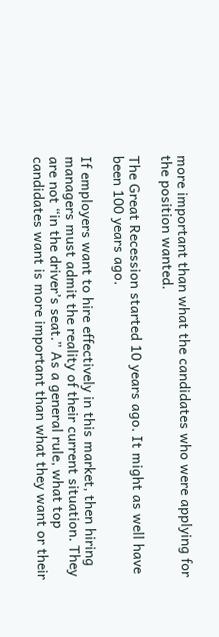more important than what the candidates who were applying for the position wanted.

The Great Recession started 10 years ago. It might as well have been 100 years ago.

If employers want to hire effectively in this market, then hiring managers must admit the reality of their current situation. They are not “in the driver’s seat.” As a general rule, what top candidates want is more important than what they want or their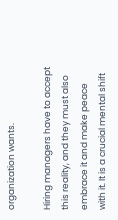organization wants.

Hiring managers have to accept this reality, and they must also embrace it and make peace with it. It is a crucial mental shift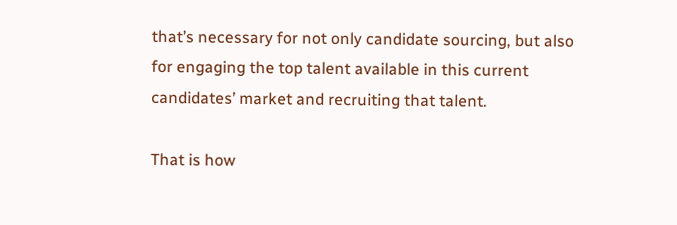that’s necessary for not only candidate sourcing, but also for engaging the top talent available in this current candidates’ market and recruiting that talent.

That is how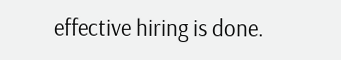effective hiring is done.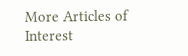More Articles of Interest